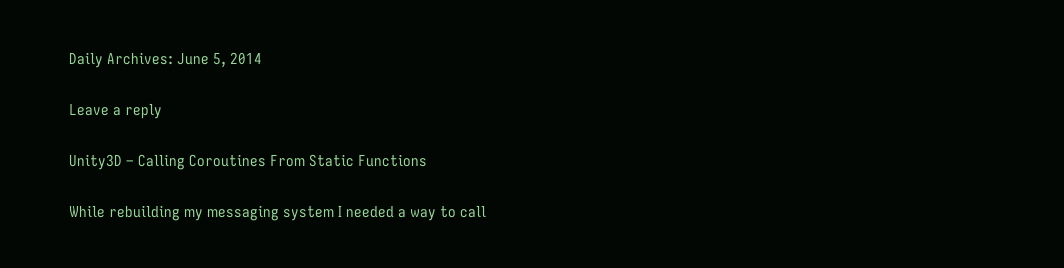Daily Archives: June 5, 2014

Leave a reply

Unity3D – Calling Coroutines From Static Functions

While rebuilding my messaging system I needed a way to call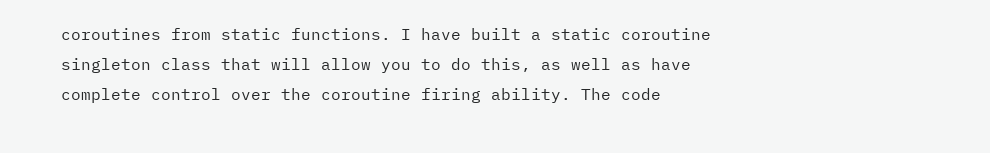coroutines from static functions. I have built a static coroutine singleton class that will allow you to do this, as well as have complete control over the coroutine firing ability. The code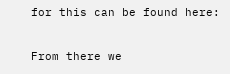for this can be found here:

From there we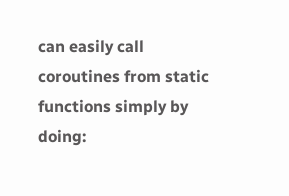can easily call coroutines from static functions simply by doing: